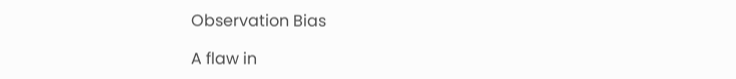Observation Bias

A flaw in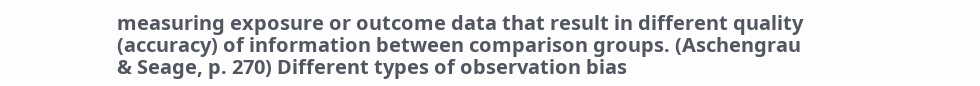measuring exposure or outcome data that result in different quality (accuracy) of information between comparison groups. (Aschengrau & Seage, p. 270) Different types of observation bias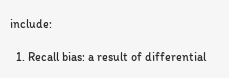include:

  1. Recall bias: a result of differential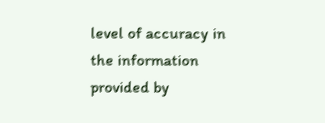level of accuracy in the information provided by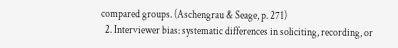compared groups. (Aschengrau & Seage, p. 271)
  2. Interviewer bias: systematic differences in soliciting, recording, or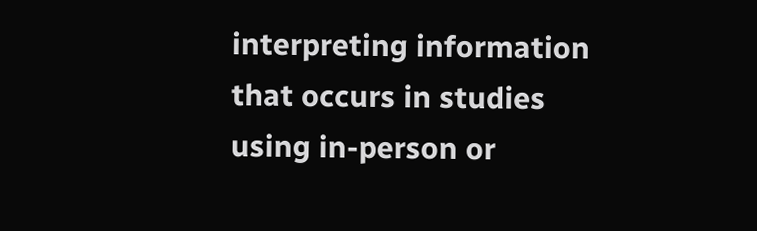interpreting information that occurs in studies using in-person or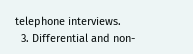telephone interviews.
  3. Differential and non-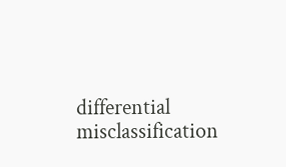differential misclassification